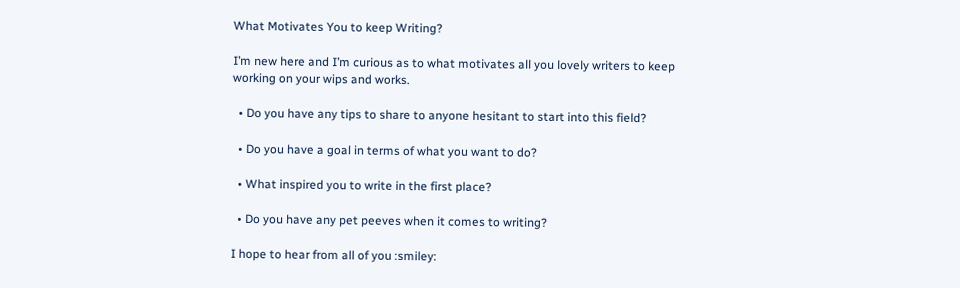What Motivates You to keep Writing?

I’m new here and I’m curious as to what motivates all you lovely writers to keep working on your wips and works.

  • Do you have any tips to share to anyone hesitant to start into this field?

  • Do you have a goal in terms of what you want to do?

  • What inspired you to write in the first place?

  • Do you have any pet peeves when it comes to writing?

I hope to hear from all of you :smiley: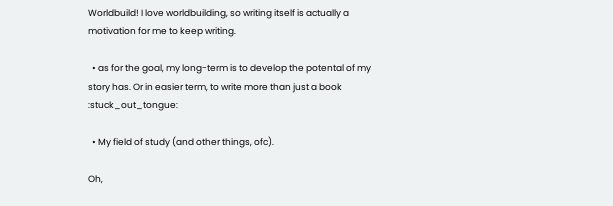Worldbuild! I love worldbuilding, so writing itself is actually a motivation for me to keep writing.

  • as for the goal, my long-term is to develop the potental of my story has. Or in easier term, to write more than just a book :stuck_out_tongue:

  • My field of study (and other things, ofc).

Oh,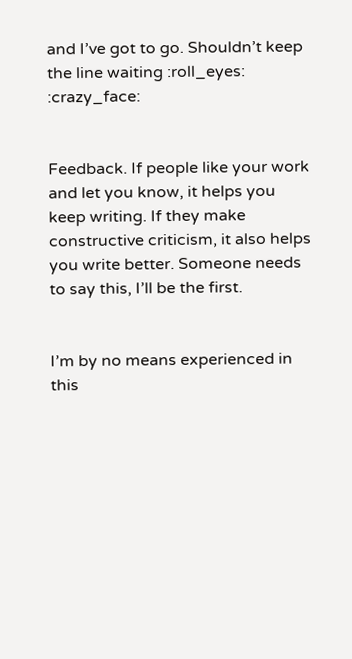and I’ve got to go. Shouldn’t keep the line waiting :roll_eyes: :crazy_face:


Feedback. If people like your work and let you know, it helps you keep writing. If they make constructive criticism, it also helps you write better. Someone needs to say this, I’ll be the first.


I’m by no means experienced in this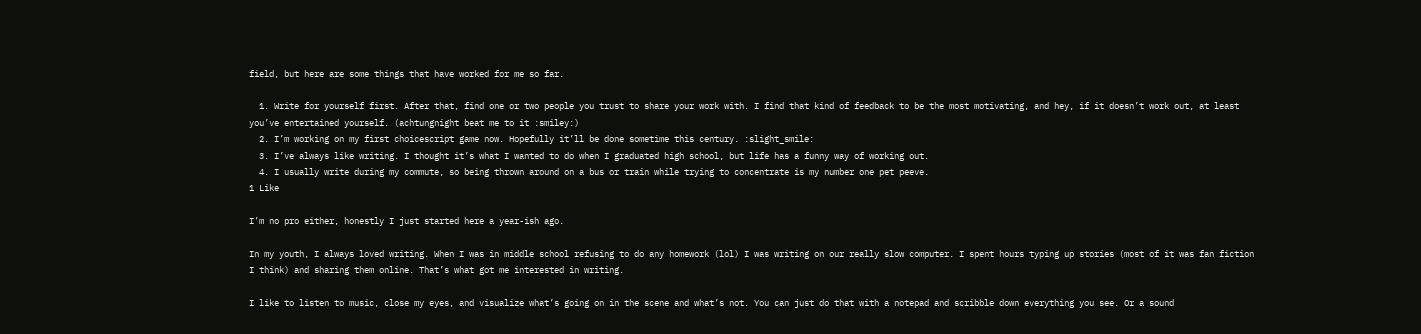field, but here are some things that have worked for me so far.

  1. Write for yourself first. After that, find one or two people you trust to share your work with. I find that kind of feedback to be the most motivating, and hey, if it doesn’t work out, at least you’ve entertained yourself. (achtungnight beat me to it :smiley:)
  2. I’m working on my first choicescript game now. Hopefully it’ll be done sometime this century. :slight_smile:
  3. I’ve always like writing. I thought it’s what I wanted to do when I graduated high school, but life has a funny way of working out.
  4. I usually write during my commute, so being thrown around on a bus or train while trying to concentrate is my number one pet peeve.
1 Like

I’m no pro either, honestly I just started here a year-ish ago.

In my youth, I always loved writing. When I was in middle school refusing to do any homework (lol) I was writing on our really slow computer. I spent hours typing up stories (most of it was fan fiction I think) and sharing them online. That’s what got me interested in writing.

I like to listen to music, close my eyes, and visualize what’s going on in the scene and what’s not. You can just do that with a notepad and scribble down everything you see. Or a sound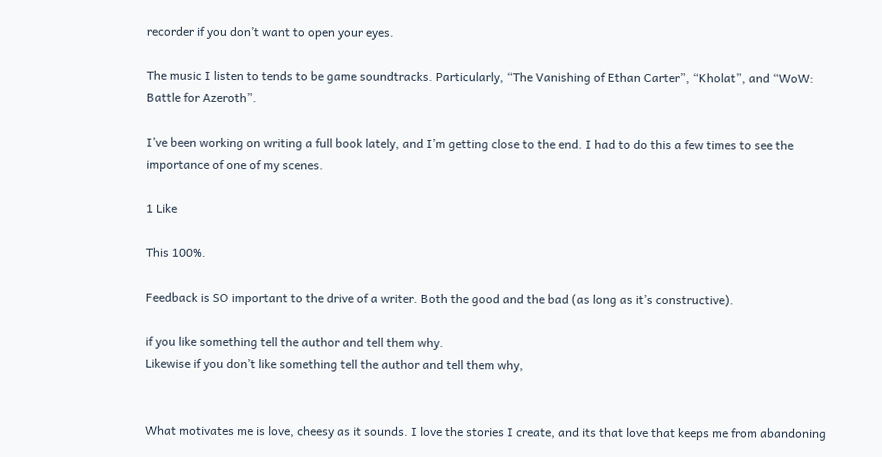recorder if you don’t want to open your eyes.

The music I listen to tends to be game soundtracks. Particularly, “The Vanishing of Ethan Carter”, “Kholat”, and “WoW: Battle for Azeroth”.

I’ve been working on writing a full book lately, and I’m getting close to the end. I had to do this a few times to see the importance of one of my scenes.

1 Like

This 100%.

Feedback is SO important to the drive of a writer. Both the good and the bad (as long as it’s constructive).

if you like something tell the author and tell them why.
Likewise if you don’t like something tell the author and tell them why,


What motivates me is love, cheesy as it sounds. I love the stories I create, and its that love that keeps me from abandoning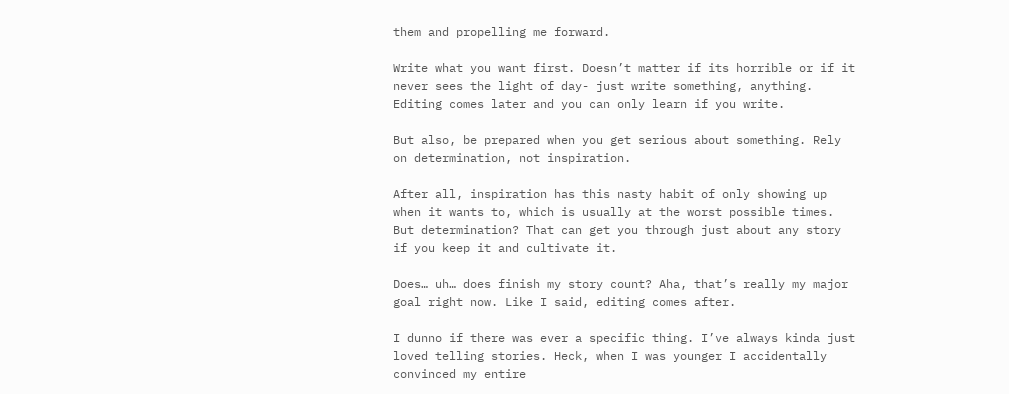them and propelling me forward.

Write what you want first. Doesn’t matter if its horrible or if it never sees the light of day- just write something, anything. Editing comes later and you can only learn if you write.

But also, be prepared when you get serious about something. Rely on determination, not inspiration.

After all, inspiration has this nasty habit of only showing up when it wants to, which is usually at the worst possible times. But determination? That can get you through just about any story if you keep it and cultivate it.

Does… uh… does finish my story count? Aha, that’s really my major goal right now. Like I said, editing comes after.

I dunno if there was ever a specific thing. I’ve always kinda just loved telling stories. Heck, when I was younger I accidentally convinced my entire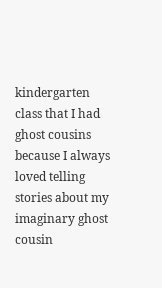kindergarten class that I had ghost cousins because I always loved telling stories about my imaginary ghost cousin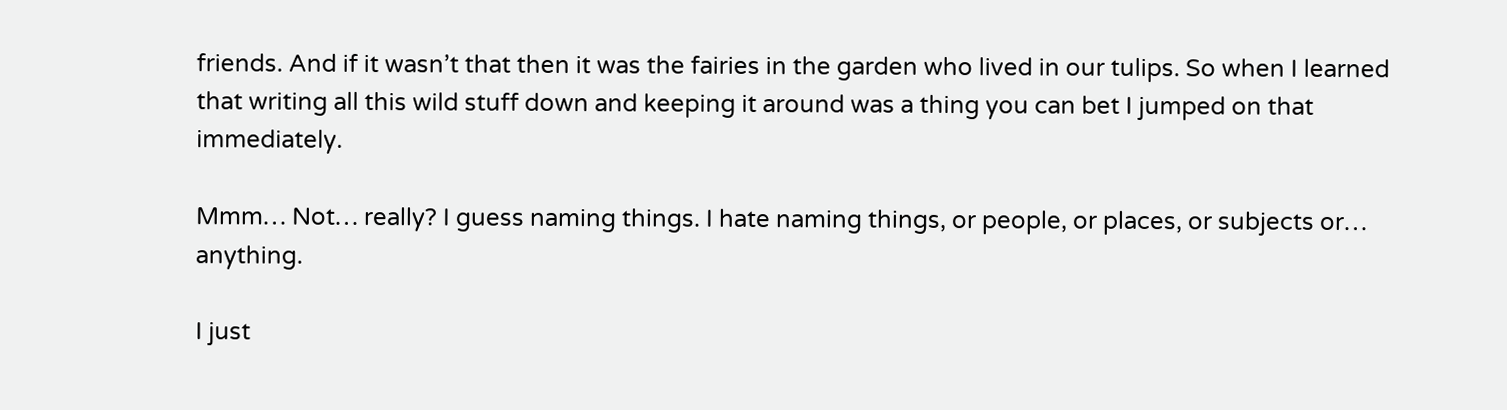friends. And if it wasn’t that then it was the fairies in the garden who lived in our tulips. So when I learned that writing all this wild stuff down and keeping it around was a thing you can bet I jumped on that immediately.

Mmm… Not… really? I guess naming things. I hate naming things, or people, or places, or subjects or… anything.

I just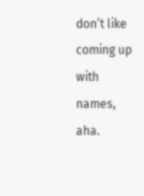don’t like coming up with names, aha.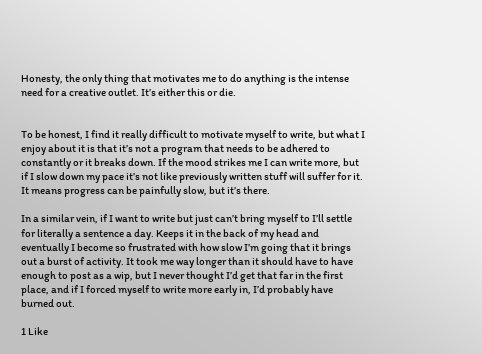Honesty, the only thing that motivates me to do anything is the intense need for a creative outlet. It’s either this or die.


To be honest, I find it really difficult to motivate myself to write, but what I enjoy about it is that it’s not a program that needs to be adhered to constantly or it breaks down. If the mood strikes me I can write more, but if I slow down my pace it’s not like previously written stuff will suffer for it. It means progress can be painfully slow, but it’s there.

In a similar vein, if I want to write but just can’t bring myself to I’ll settle for literally a sentence a day. Keeps it in the back of my head and eventually I become so frustrated with how slow I’m going that it brings out a burst of activity. It took me way longer than it should have to have enough to post as a wip, but I never thought I’d get that far in the first place, and if I forced myself to write more early in, I’d probably have burned out.

1 Like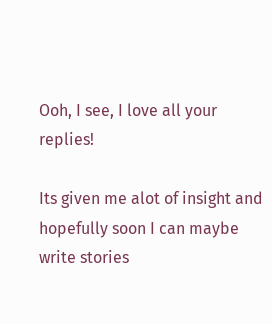Ooh, I see, I love all your replies!

Its given me alot of insight and hopefully soon I can maybe write stories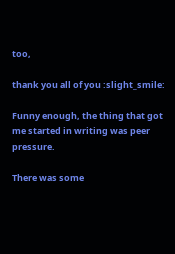too,

thank you all of you :slight_smile:

Funny enough, the thing that got me started in writing was peer pressure.

There was some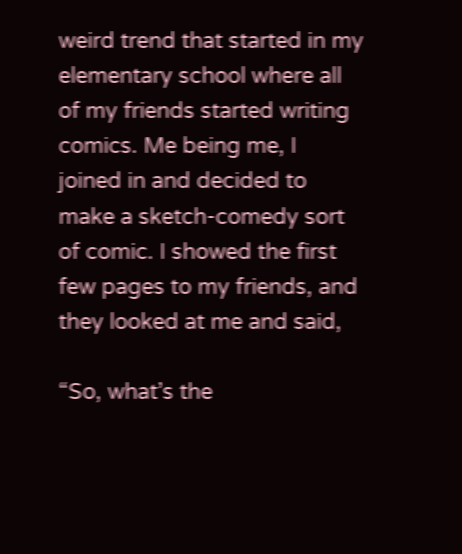weird trend that started in my elementary school where all of my friends started writing comics. Me being me, I joined in and decided to make a sketch-comedy sort of comic. I showed the first few pages to my friends, and they looked at me and said,

“So, what’s the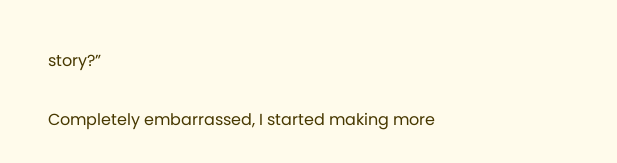story?”

Completely embarrassed, I started making more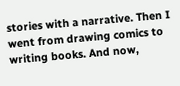stories with a narrative. Then I went from drawing comics to writing books. And now,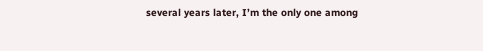several years later, I’m the only one among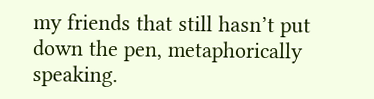my friends that still hasn’t put down the pen, metaphorically speaking.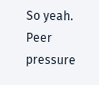So yeah. Peer pressure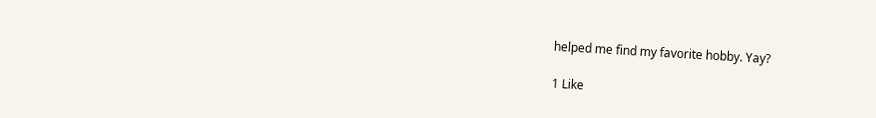helped me find my favorite hobby. Yay?

1 Like